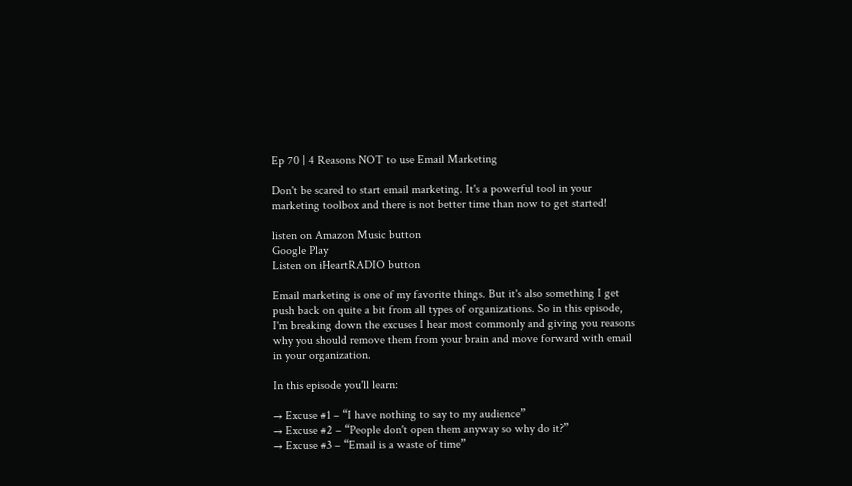Ep 70 | 4 Reasons NOT to use Email Marketing

Don't be scared to start email marketing. It's a powerful tool in your marketing toolbox and there is not better time than now to get started!

listen on Amazon Music button
Google Play
Listen on iHeartRADIO button

Email marketing is one of my favorite things. But it's also something I get push back on quite a bit from all types of organizations. So in this episode, I'm breaking down the excuses I hear most commonly and giving you reasons why you should remove them from your brain and move forward with email in your organization.

In this episode you'll learn:

→ Excuse #1 – “I have nothing to say to my audience”
→ Excuse #2 – “People don't open them anyway so why do it?”
→ Excuse #3 – “Email is a waste of time”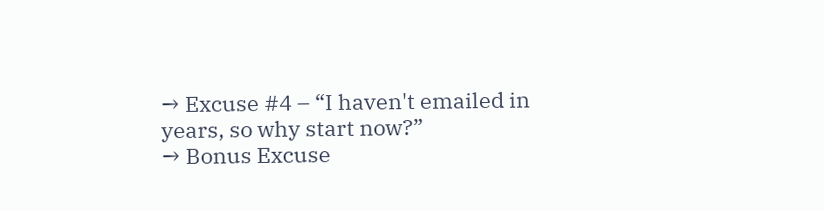→ Excuse #4 – “I haven't emailed in years, so why start now?”
→ Bonus Excuse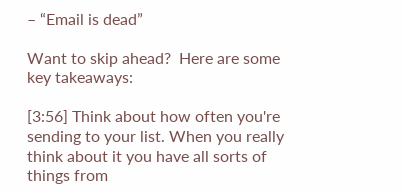– “Email is dead”

Want to skip ahead?  Here are some key takeaways:

[3:56] Think about how often you're sending to your list. When you really think about it you have all sorts of things from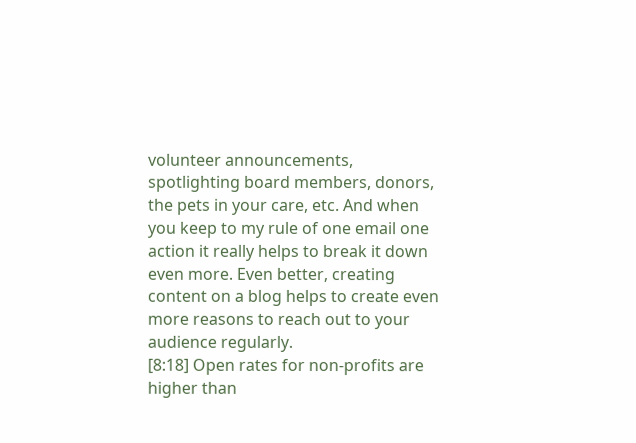volunteer announcements, spotlighting board members, donors, the pets in your care, etc. And when you keep to my rule of one email one action it really helps to break it down even more. Even better, creating content on a blog helps to create even more reasons to reach out to your audience regularly.
[8:18] Open rates for non-profits are higher than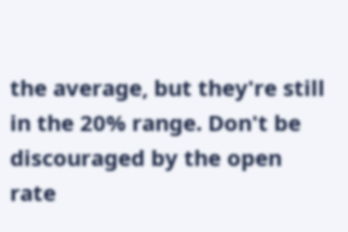the average, but they're still in the 20% range. Don't be discouraged by the open rate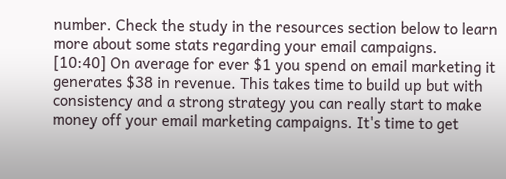number. Check the study in the resources section below to learn more about some stats regarding your email campaigns.
[10:40] On average for ever $1 you spend on email marketing it generates $38 in revenue. This takes time to build up but with consistency and a strong strategy you can really start to make money off your email marketing campaigns. It's time to get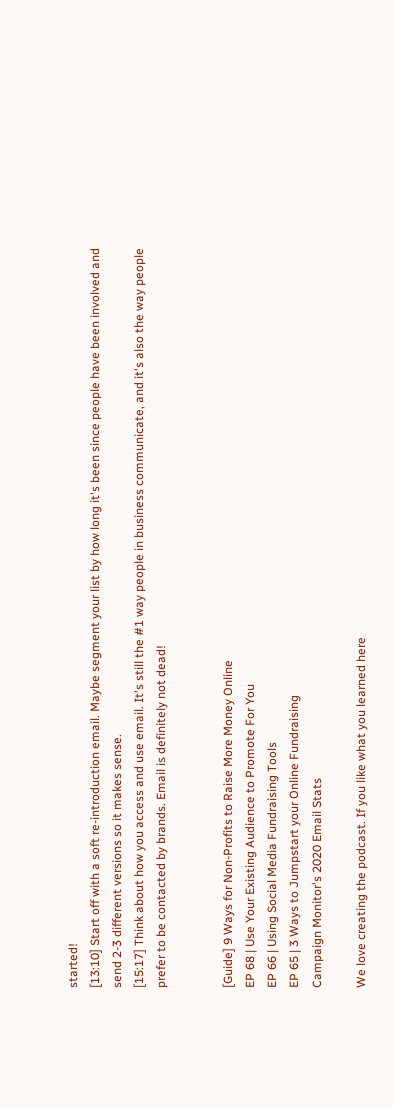started!
[13:10] Start off with a soft re-introduction email. Maybe segment your list by how long it's been since people have been involved and send 2-3 different versions so it makes sense.
[15:17] Think about how you access and use email. It's still the #1 way people in business communicate, and it's also the way people prefer to be contacted by brands. Email is definitely not dead!


[Guide] 9 Ways for Non-Profits to Raise More Money Online
EP 68 | Use Your Existing Audience to Promote For You
EP 66 | Using Social Media Fundraising Tools
EP 65 | 3 Ways to Jumpstart your Online Fundraising
Campaign Monitor's 2020 Email Stats

We love creating the podcast. If you like what you learned here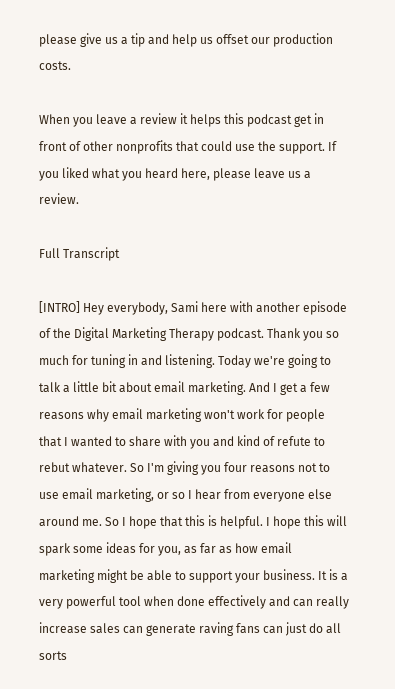please give us a tip and help us offset our production costs.

When you leave a review it helps this podcast get in front of other nonprofits that could use the support. If you liked what you heard here, please leave us a review.

Full Transcript

[INTRO] Hey everybody, Sami here with another episode of the Digital Marketing Therapy podcast. Thank you so much for tuning in and listening. Today we're going to talk a little bit about email marketing. And I get a few reasons why email marketing won't work for people that I wanted to share with you and kind of refute to rebut whatever. So I'm giving you four reasons not to use email marketing, or so I hear from everyone else around me. So I hope that this is helpful. I hope this will spark some ideas for you, as far as how email marketing might be able to support your business. It is a very powerful tool when done effectively and can really increase sales can generate raving fans can just do all sorts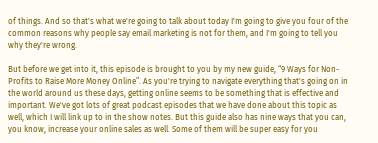of things. And so that's what we're going to talk about today I'm going to give you four of the common reasons why people say email marketing is not for them, and I'm going to tell you why they're wrong.

But before we get into it, this episode is brought to you by my new guide, “9 Ways for Non-Profits to Raise More Money Online”. As you're trying to navigate everything that's going on in the world around us these days, getting online seems to be something that is effective and important. We've got lots of great podcast episodes that we have done about this topic as well, which I will link up to in the show notes. But this guide also has nine ways that you can, you know, increase your online sales as well. Some of them will be super easy for you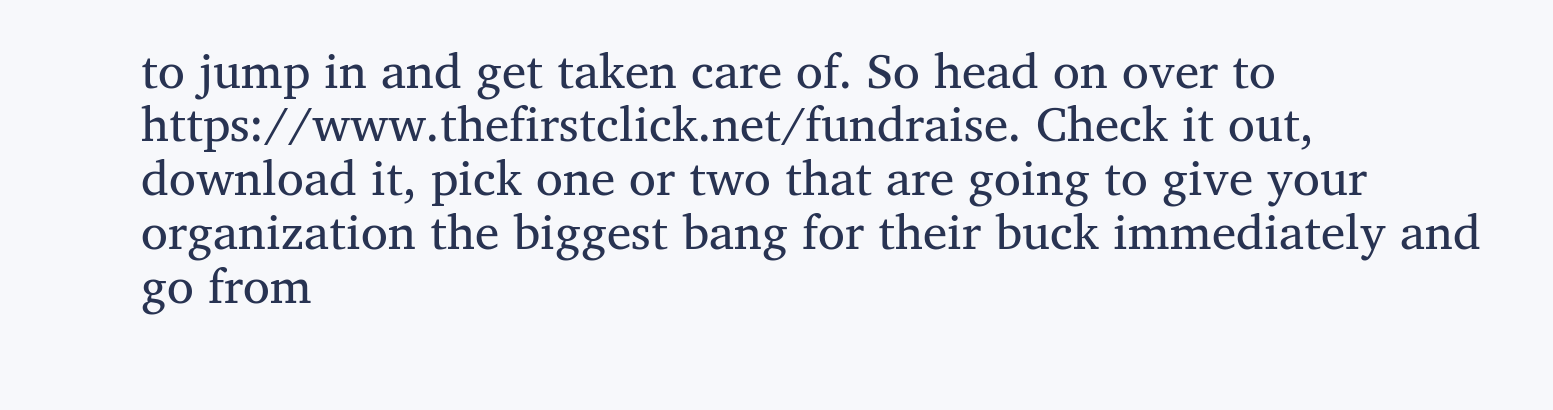to jump in and get taken care of. So head on over to https://www.thefirstclick.net/fundraise. Check it out, download it, pick one or two that are going to give your organization the biggest bang for their buck immediately and go from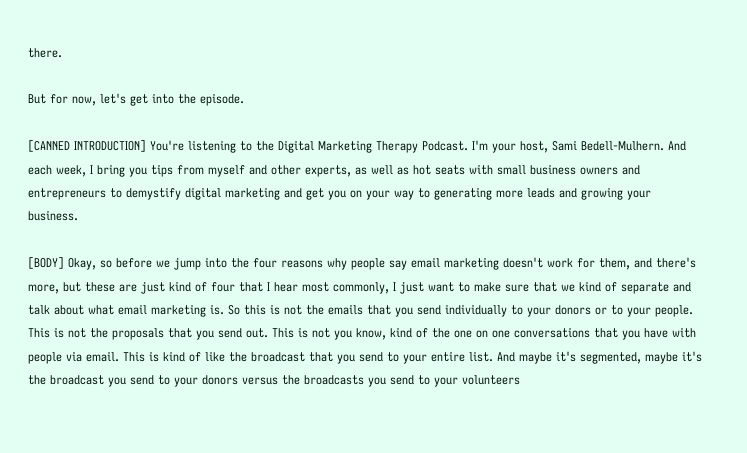there.

But for now, let's get into the episode.

[CANNED INTRODUCTION] You're listening to the Digital Marketing Therapy Podcast. I'm your host, Sami Bedell-Mulhern. And each week, I bring you tips from myself and other experts, as well as hot seats with small business owners and entrepreneurs to demystify digital marketing and get you on your way to generating more leads and growing your business.

[BODY] Okay, so before we jump into the four reasons why people say email marketing doesn't work for them, and there's more, but these are just kind of four that I hear most commonly, I just want to make sure that we kind of separate and talk about what email marketing is. So this is not the emails that you send individually to your donors or to your people. This is not the proposals that you send out. This is not you know, kind of the one on one conversations that you have with people via email. This is kind of like the broadcast that you send to your entire list. And maybe it's segmented, maybe it's the broadcast you send to your donors versus the broadcasts you send to your volunteers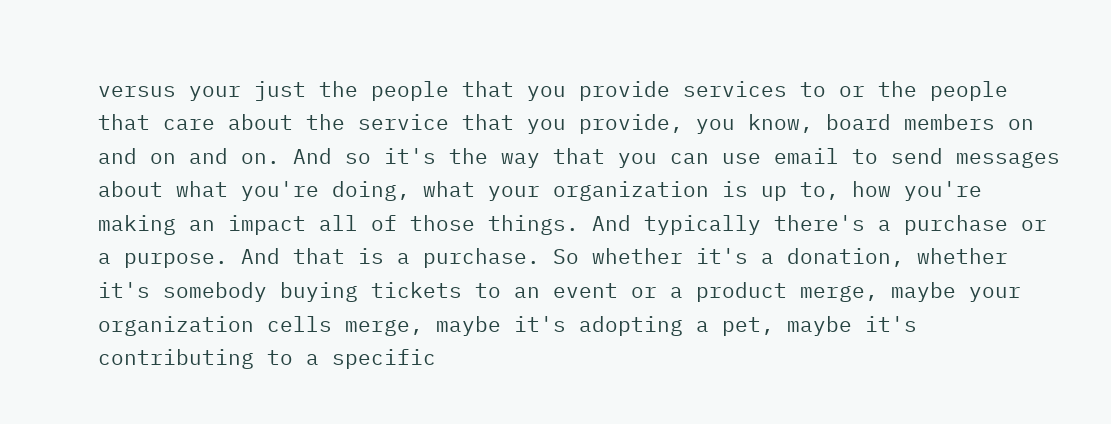versus your just the people that you provide services to or the people that care about the service that you provide, you know, board members on and on and on. And so it's the way that you can use email to send messages about what you're doing, what your organization is up to, how you're making an impact all of those things. And typically there's a purchase or a purpose. And that is a purchase. So whether it's a donation, whether it's somebody buying tickets to an event or a product merge, maybe your organization cells merge, maybe it's adopting a pet, maybe it's contributing to a specific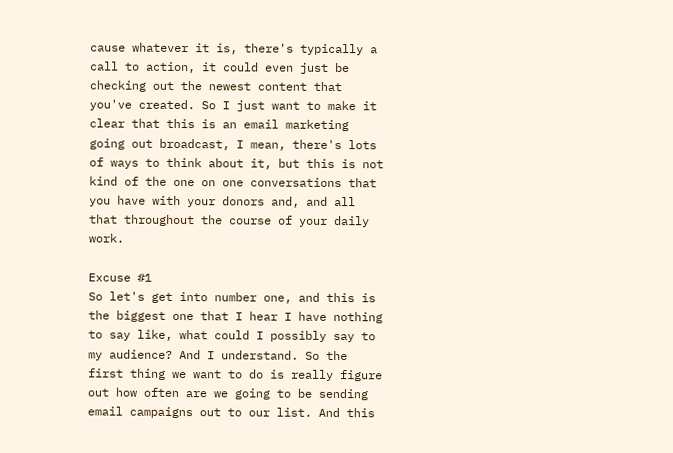cause whatever it is, there's typically a call to action, it could even just be checking out the newest content that you've created. So I just want to make it clear that this is an email marketing going out broadcast, I mean, there's lots of ways to think about it, but this is not kind of the one on one conversations that you have with your donors and, and all that throughout the course of your daily work.

Excuse #1
So let's get into number one, and this is the biggest one that I hear I have nothing to say like, what could I possibly say to my audience? And I understand. So the first thing we want to do is really figure out how often are we going to be sending email campaigns out to our list. And this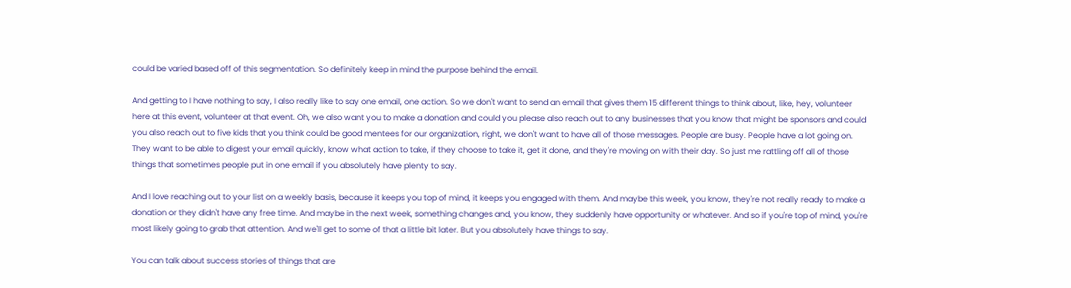could be varied based off of this segmentation. So definitely keep in mind the purpose behind the email.

And getting to I have nothing to say, I also really like to say one email, one action. So we don't want to send an email that gives them 15 different things to think about, like, hey, volunteer here at this event, volunteer at that event. Oh, we also want you to make a donation and could you please also reach out to any businesses that you know that might be sponsors and could you also reach out to five kids that you think could be good mentees for our organization, right, we don't want to have all of those messages. People are busy. People have a lot going on. They want to be able to digest your email quickly, know what action to take, if they choose to take it, get it done, and they're moving on with their day. So just me rattling off all of those things that sometimes people put in one email if you absolutely have plenty to say.

And I love reaching out to your list on a weekly basis, because it keeps you top of mind, it keeps you engaged with them. And maybe this week, you know, they're not really ready to make a donation or they didn't have any free time. And maybe in the next week, something changes and, you know, they suddenly have opportunity or whatever. And so if you're top of mind, you're most likely going to grab that attention. And we'll get to some of that a little bit later. But you absolutely have things to say.

You can talk about success stories of things that are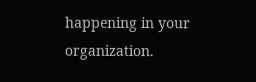happening in your organization.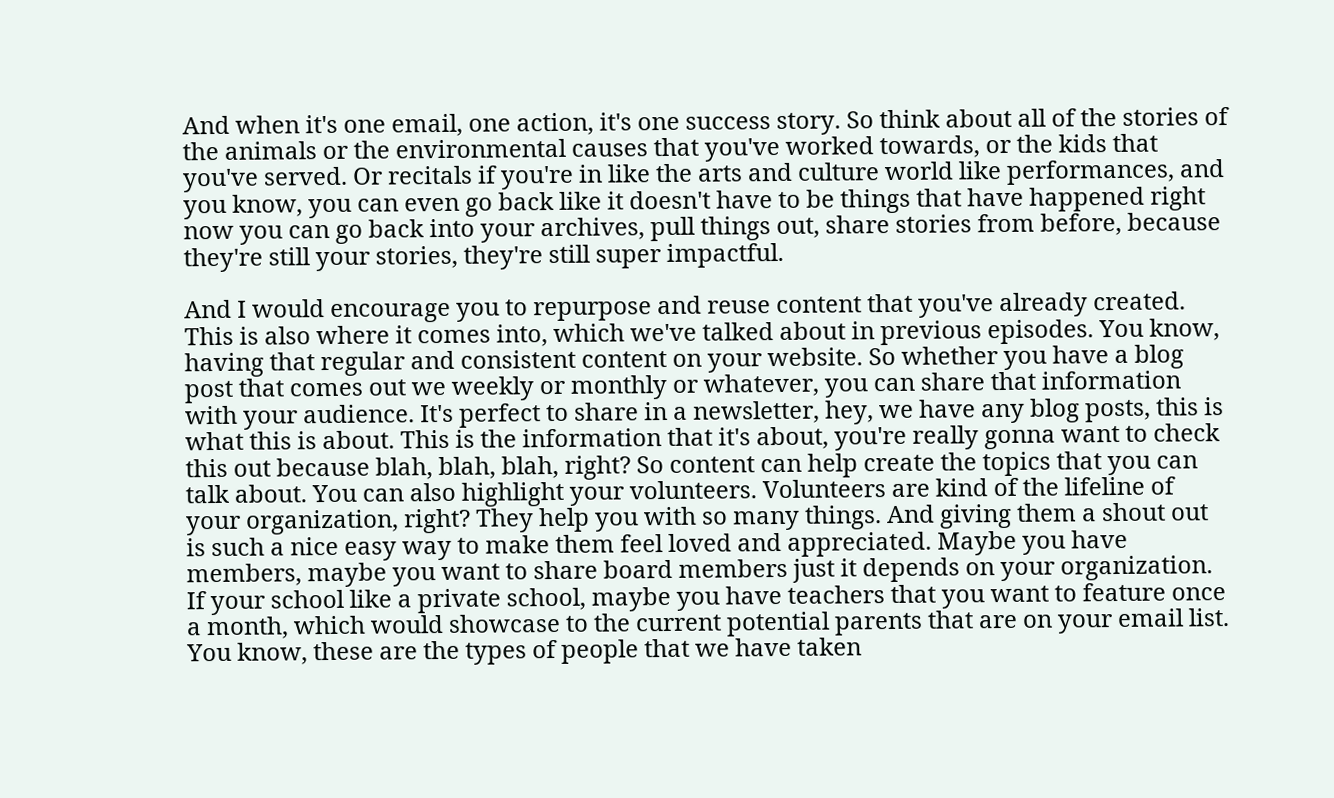And when it's one email, one action, it's one success story. So think about all of the stories of the animals or the environmental causes that you've worked towards, or the kids that you've served. Or recitals if you're in like the arts and culture world like performances, and you know, you can even go back like it doesn't have to be things that have happened right now you can go back into your archives, pull things out, share stories from before, because they're still your stories, they're still super impactful.

And I would encourage you to repurpose and reuse content that you've already created. This is also where it comes into, which we've talked about in previous episodes. You know, having that regular and consistent content on your website. So whether you have a blog post that comes out we weekly or monthly or whatever, you can share that information with your audience. It's perfect to share in a newsletter, hey, we have any blog posts, this is what this is about. This is the information that it's about, you're really gonna want to check this out because blah, blah, blah, right? So content can help create the topics that you can talk about. You can also highlight your volunteers. Volunteers are kind of the lifeline of your organization, right? They help you with so many things. And giving them a shout out is such a nice easy way to make them feel loved and appreciated. Maybe you have members, maybe you want to share board members just it depends on your organization. If your school like a private school, maybe you have teachers that you want to feature once a month, which would showcase to the current potential parents that are on your email list. You know, these are the types of people that we have taken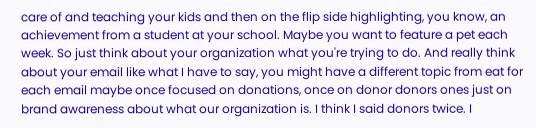care of and teaching your kids and then on the flip side highlighting, you know, an achievement from a student at your school. Maybe you want to feature a pet each week. So just think about your organization what you're trying to do. And really think about your email like what I have to say, you might have a different topic from eat for each email maybe once focused on donations, once on donor donors ones just on brand awareness about what our organization is. I think I said donors twice. I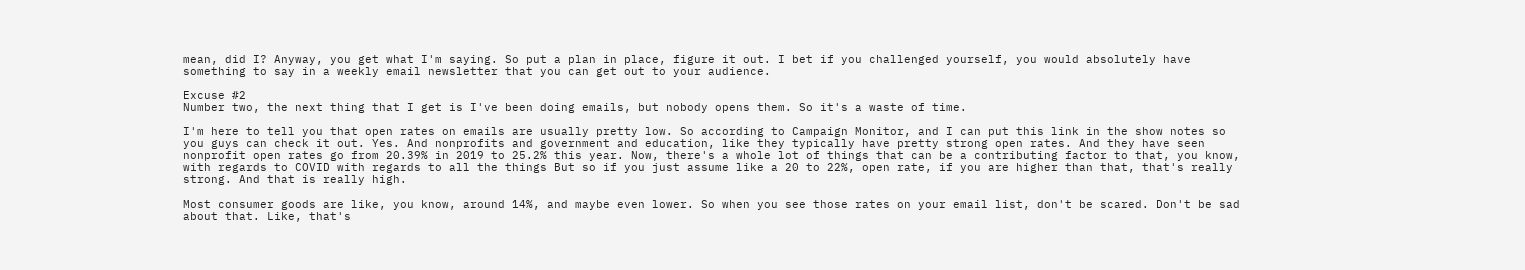mean, did I? Anyway, you get what I'm saying. So put a plan in place, figure it out. I bet if you challenged yourself, you would absolutely have something to say in a weekly email newsletter that you can get out to your audience.

Excuse #2
Number two, the next thing that I get is I've been doing emails, but nobody opens them. So it's a waste of time.

I'm here to tell you that open rates on emails are usually pretty low. So according to Campaign Monitor, and I can put this link in the show notes so you guys can check it out. Yes. And nonprofits and government and education, like they typically have pretty strong open rates. And they have seen nonprofit open rates go from 20.39% in 2019 to 25.2% this year. Now, there's a whole lot of things that can be a contributing factor to that, you know, with regards to COVID with regards to all the things But so if you just assume like a 20 to 22%, open rate, if you are higher than that, that's really strong. And that is really high.

Most consumer goods are like, you know, around 14%, and maybe even lower. So when you see those rates on your email list, don't be scared. Don't be sad about that. Like, that's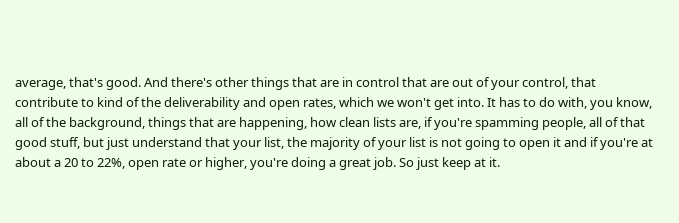average, that's good. And there's other things that are in control that are out of your control, that contribute to kind of the deliverability and open rates, which we won't get into. It has to do with, you know, all of the background, things that are happening, how clean lists are, if you're spamming people, all of that good stuff, but just understand that your list, the majority of your list is not going to open it and if you're at about a 20 to 22%, open rate or higher, you're doing a great job. So just keep at it.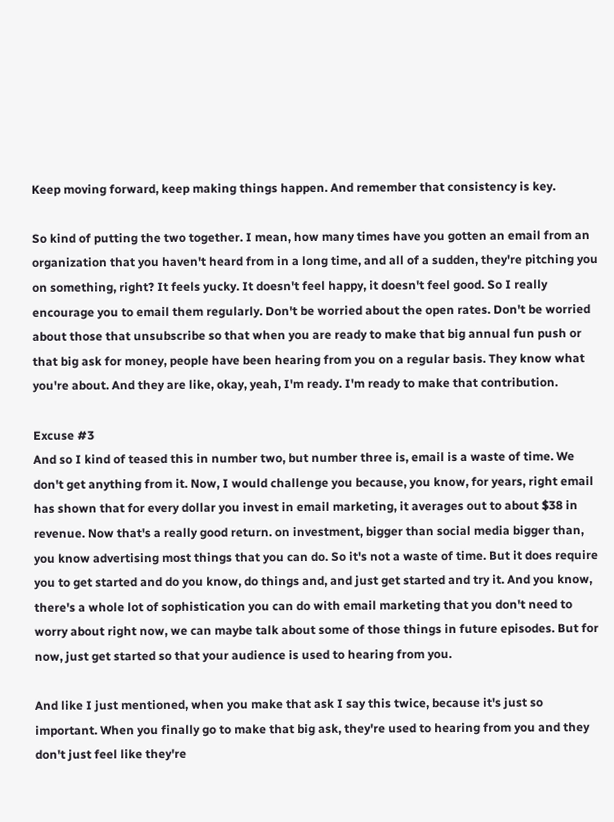Keep moving forward, keep making things happen. And remember that consistency is key.

So kind of putting the two together. I mean, how many times have you gotten an email from an organization that you haven't heard from in a long time, and all of a sudden, they're pitching you on something, right? It feels yucky. It doesn't feel happy, it doesn't feel good. So I really encourage you to email them regularly. Don't be worried about the open rates. Don't be worried about those that unsubscribe so that when you are ready to make that big annual fun push or that big ask for money, people have been hearing from you on a regular basis. They know what you're about. And they are like, okay, yeah, I'm ready. I'm ready to make that contribution.

Excuse #3
And so I kind of teased this in number two, but number three is, email is a waste of time. We don't get anything from it. Now, I would challenge you because, you know, for years, right email has shown that for every dollar you invest in email marketing, it averages out to about $38 in revenue. Now that's a really good return. on investment, bigger than social media bigger than, you know advertising most things that you can do. So it's not a waste of time. But it does require you to get started and do you know, do things and, and just get started and try it. And you know, there's a whole lot of sophistication you can do with email marketing that you don't need to worry about right now, we can maybe talk about some of those things in future episodes. But for now, just get started so that your audience is used to hearing from you.

And like I just mentioned, when you make that ask I say this twice, because it's just so important. When you finally go to make that big ask, they're used to hearing from you and they don't just feel like they're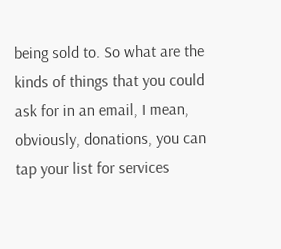being sold to. So what are the kinds of things that you could ask for in an email, I mean, obviously, donations, you can tap your list for services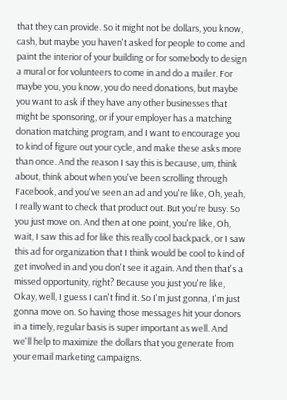that they can provide. So it might not be dollars, you know, cash, but maybe you haven't asked for people to come and paint the interior of your building or for somebody to design a mural or for volunteers to come in and do a mailer. For maybe you, you know, you do need donations, but maybe you want to ask if they have any other businesses that might be sponsoring, or if your employer has a matching donation matching program, and I want to encourage you to kind of figure out your cycle, and make these asks more than once. And the reason I say this is because, um, think about, think about when you've been scrolling through Facebook, and you've seen an ad and you're like, Oh, yeah, I really want to check that product out. But you're busy. So you just move on. And then at one point, you're like, Oh, wait, I saw this ad for like this really cool backpack, or I saw this ad for organization that I think would be cool to kind of get involved in and you don't see it again. And then that's a missed opportunity, right? Because you just you're like, Okay, well, I guess I can't find it. So I'm just gonna, I'm just gonna move on. So having those messages hit your donors in a timely, regular basis is super important as well. And we'll help to maximize the dollars that you generate from your email marketing campaigns.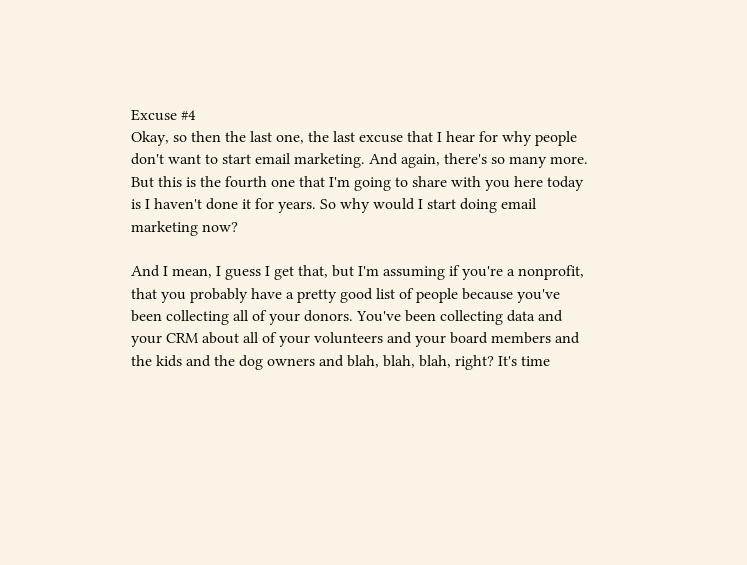Excuse #4
Okay, so then the last one, the last excuse that I hear for why people don't want to start email marketing. And again, there's so many more. But this is the fourth one that I'm going to share with you here today is I haven't done it for years. So why would I start doing email marketing now?

And I mean, I guess I get that, but I'm assuming if you're a nonprofit, that you probably have a pretty good list of people because you've been collecting all of your donors. You've been collecting data and your CRM about all of your volunteers and your board members and the kids and the dog owners and blah, blah, blah, right? It's time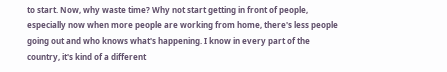to start. Now, why waste time? Why not start getting in front of people, especially now when more people are working from home, there's less people going out and who knows what's happening. I know in every part of the country, it's kind of a different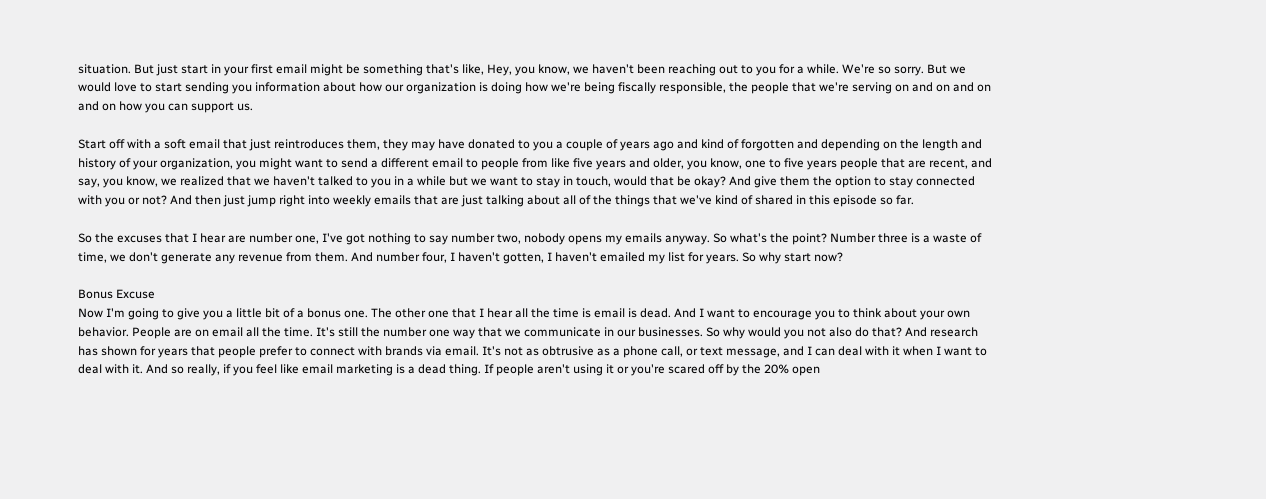situation. But just start in your first email might be something that's like, Hey, you know, we haven't been reaching out to you for a while. We're so sorry. But we would love to start sending you information about how our organization is doing how we're being fiscally responsible, the people that we're serving on and on and on and on how you can support us.

Start off with a soft email that just reintroduces them, they may have donated to you a couple of years ago and kind of forgotten and depending on the length and history of your organization, you might want to send a different email to people from like five years and older, you know, one to five years people that are recent, and say, you know, we realized that we haven't talked to you in a while but we want to stay in touch, would that be okay? And give them the option to stay connected with you or not? And then just jump right into weekly emails that are just talking about all of the things that we've kind of shared in this episode so far.

So the excuses that I hear are number one, I've got nothing to say number two, nobody opens my emails anyway. So what's the point? Number three is a waste of time, we don't generate any revenue from them. And number four, I haven't gotten, I haven't emailed my list for years. So why start now?

Bonus Excuse
Now I'm going to give you a little bit of a bonus one. The other one that I hear all the time is email is dead. And I want to encourage you to think about your own behavior. People are on email all the time. It's still the number one way that we communicate in our businesses. So why would you not also do that? And research has shown for years that people prefer to connect with brands via email. It's not as obtrusive as a phone call, or text message, and I can deal with it when I want to deal with it. And so really, if you feel like email marketing is a dead thing. If people aren't using it or you're scared off by the 20% open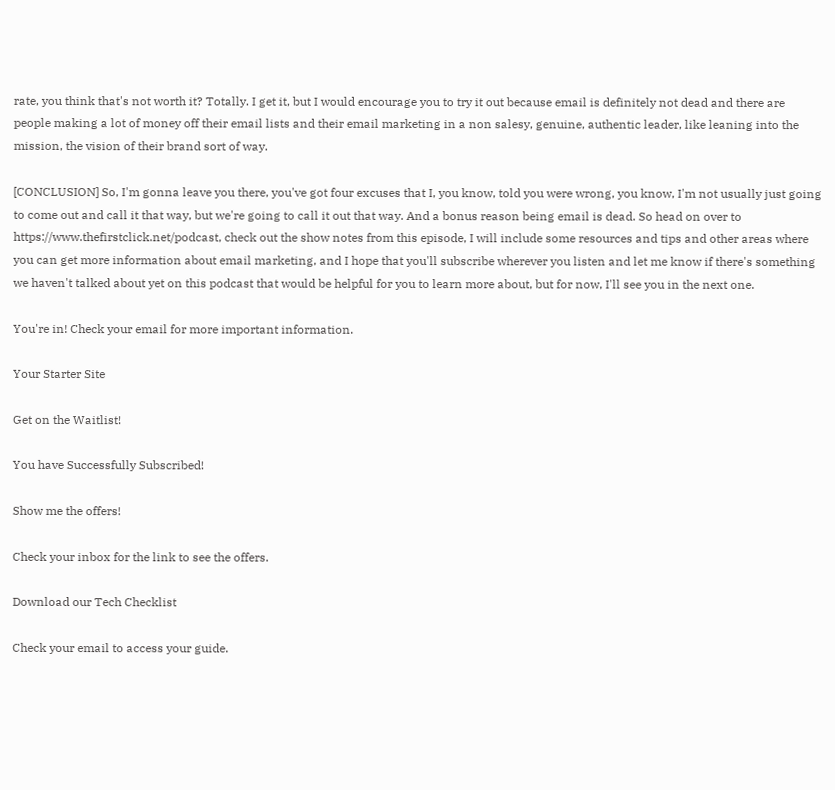rate, you think that's not worth it? Totally. I get it, but I would encourage you to try it out because email is definitely not dead and there are people making a lot of money off their email lists and their email marketing in a non salesy, genuine, authentic leader, like leaning into the mission, the vision of their brand sort of way.

[CONCLUSION] So, I'm gonna leave you there, you've got four excuses that I, you know, told you were wrong, you know, I'm not usually just going to come out and call it that way, but we're going to call it out that way. And a bonus reason being email is dead. So head on over to https://www.thefirstclick.net/podcast, check out the show notes from this episode, I will include some resources and tips and other areas where you can get more information about email marketing, and I hope that you'll subscribe wherever you listen and let me know if there's something we haven't talked about yet on this podcast that would be helpful for you to learn more about, but for now, I'll see you in the next one.

You're in! Check your email for more important information.

Your Starter Site

Get on the Waitlist!

You have Successfully Subscribed!

Show me the offers!

Check your inbox for the link to see the offers.

Download our Tech Checklist

Check your email to access your guide.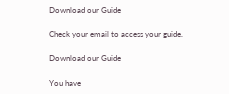Download our Guide

Check your email to access your guide.

Download our Guide

You have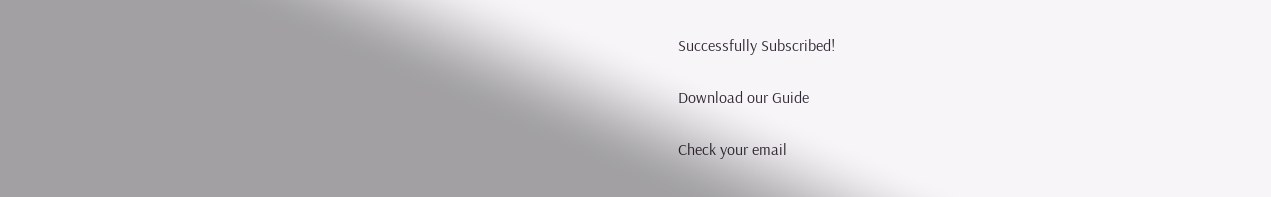Successfully Subscribed!

Download our Guide

Check your email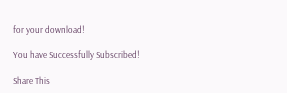for your download!

You have Successfully Subscribed!

Share This